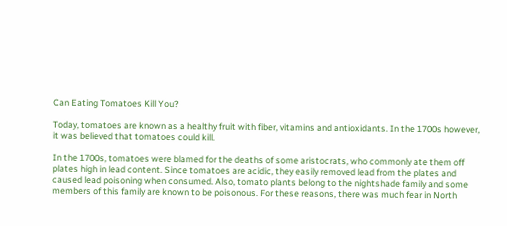Can Eating Tomatoes Kill You?

Today, tomatoes are known as a healthy fruit with fiber, vitamins and antioxidants. In the 1700s however, it was believed that tomatoes could kill.

In the 1700s, tomatoes were blamed for the deaths of some aristocrats, who commonly ate them off plates high in lead content. Since tomatoes are acidic, they easily removed lead from the plates and caused lead poisoning when consumed. Also, tomato plants belong to the nightshade family and some members of this family are known to be poisonous. For these reasons, there was much fear in North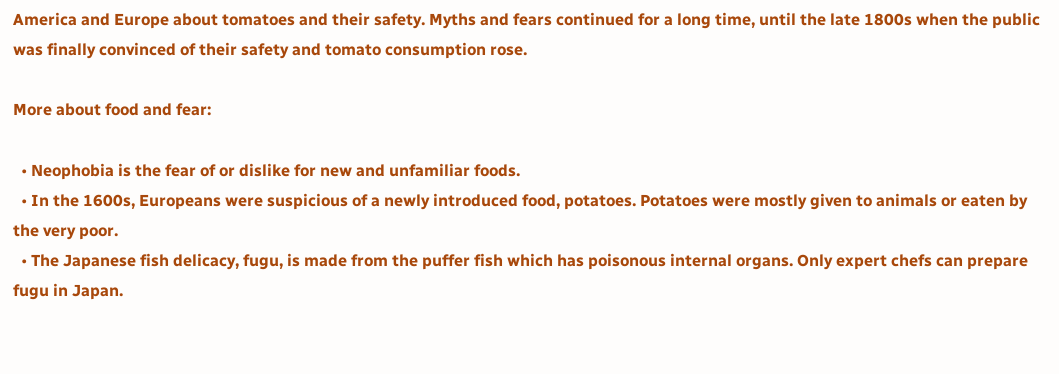America and Europe about tomatoes and their safety. Myths and fears continued for a long time, until the late 1800s when the public was finally convinced of their safety and tomato consumption rose.

More about food and fear:

  • Neophobia is the fear of or dislike for new and unfamiliar foods.
  • In the 1600s, Europeans were suspicious of a newly introduced food, potatoes. Potatoes were mostly given to animals or eaten by the very poor.
  • The Japanese fish delicacy, fugu, is made from the puffer fish which has poisonous internal organs. Only expert chefs can prepare fugu in Japan.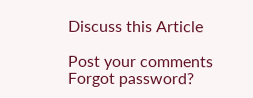Discuss this Article

Post your comments
Forgot password?